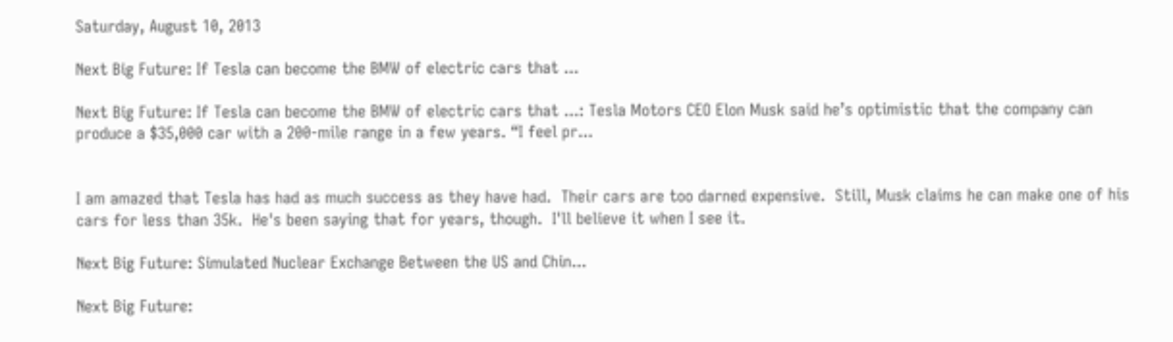Saturday, August 10, 2013

Next Big Future: If Tesla can become the BMW of electric cars that ...

Next Big Future: If Tesla can become the BMW of electric cars that ...: Tesla Motors CEO Elon Musk said he’s optimistic that the company can produce a $35,000 car with a 200-mile range in a few years. “I feel pr...


I am amazed that Tesla has had as much success as they have had.  Their cars are too darned expensive.  Still, Musk claims he can make one of his cars for less than 35k.  He's been saying that for years, though.  I'll believe it when I see it.

Next Big Future: Simulated Nuclear Exchange Between the US and Chin...

Next Big Future: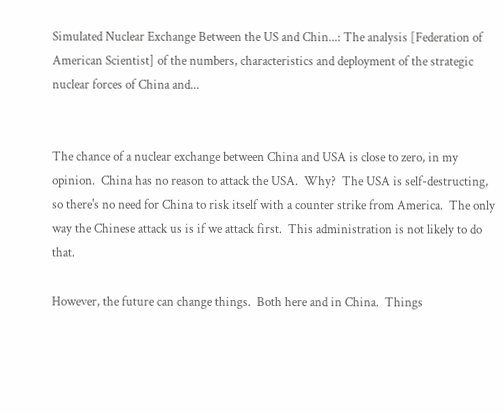Simulated Nuclear Exchange Between the US and Chin...: The analysis [Federation of American Scientist] of the numbers, characteristics and deployment of the strategic nuclear forces of China and...


The chance of a nuclear exchange between China and USA is close to zero, in my opinion.  China has no reason to attack the USA.  Why?  The USA is self-destructing, so there's no need for China to risk itself with a counter strike from America.  The only way the Chinese attack us is if we attack first.  This administration is not likely to do that.

However, the future can change things.  Both here and in China.  Things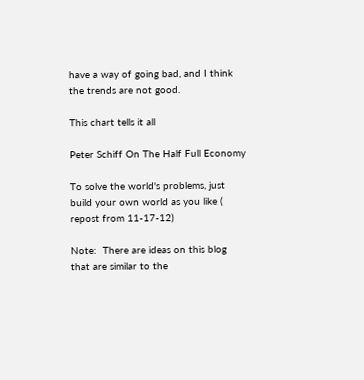have a way of going bad, and I think the trends are not good.

This chart tells it all

Peter Schiff On The Half Full Economy

To solve the world's problems, just build your own world as you like ( repost from 11-17-12)

Note:  There are ideas on this blog that are similar to the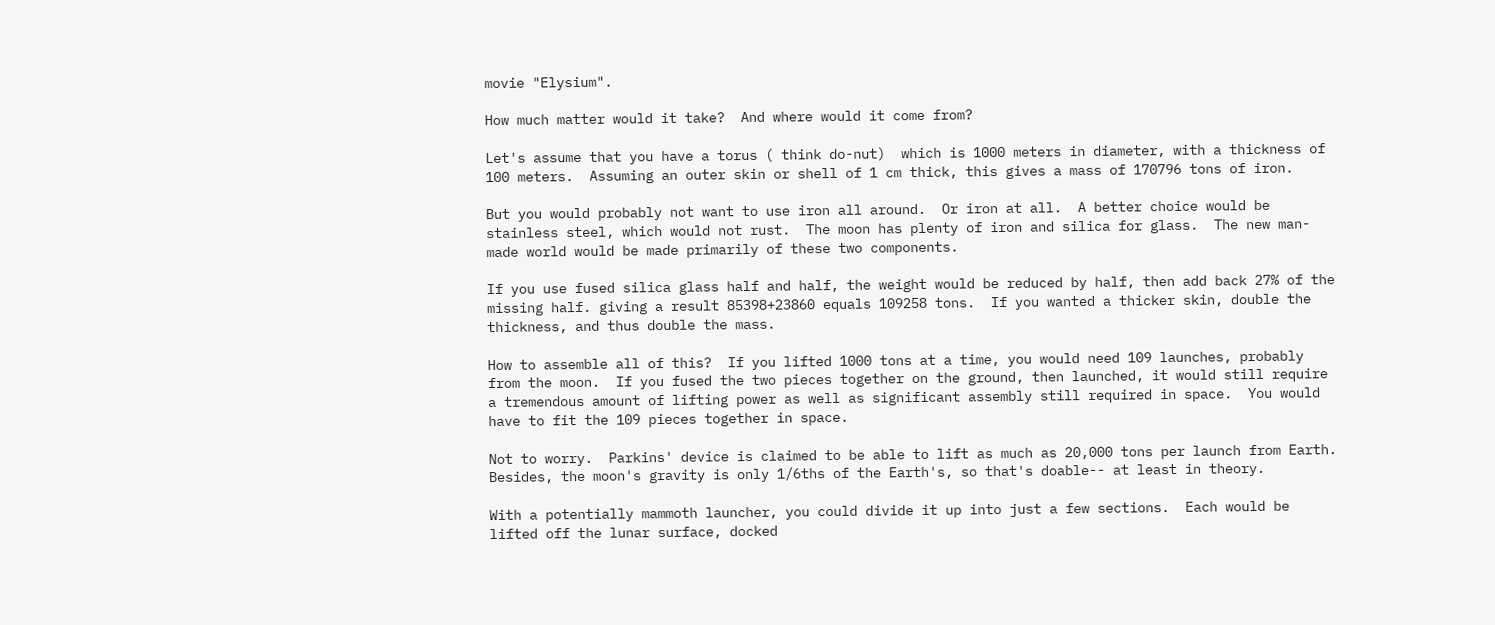movie "Elysium".

How much matter would it take?  And where would it come from?

Let's assume that you have a torus ( think do-nut)  which is 1000 meters in diameter, with a thickness of 100 meters.  Assuming an outer skin or shell of 1 cm thick, this gives a mass of 170796 tons of iron.

But you would probably not want to use iron all around.  Or iron at all.  A better choice would be stainless steel, which would not rust.  The moon has plenty of iron and silica for glass.  The new man-made world would be made primarily of these two components.

If you use fused silica glass half and half, the weight would be reduced by half, then add back 27% of the missing half. giving a result 85398+23860 equals 109258 tons.  If you wanted a thicker skin, double the thickness, and thus double the mass.

How to assemble all of this?  If you lifted 1000 tons at a time, you would need 109 launches, probably from the moon.  If you fused the two pieces together on the ground, then launched, it would still require a tremendous amount of lifting power as well as significant assembly still required in space.  You would have to fit the 109 pieces together in space.

Not to worry.  Parkins' device is claimed to be able to lift as much as 20,000 tons per launch from Earth.  Besides, the moon's gravity is only 1/6ths of the Earth's, so that's doable-- at least in theory.

With a potentially mammoth launcher, you could divide it up into just a few sections.  Each would be lifted off the lunar surface, docked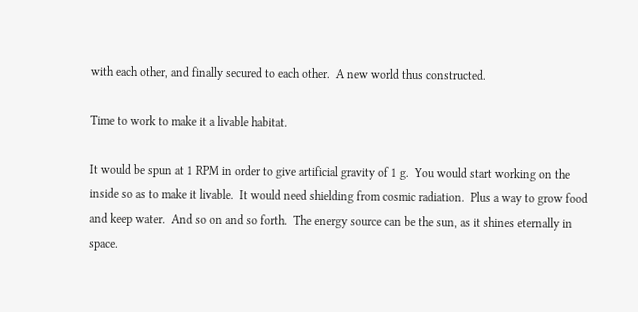with each other, and finally secured to each other.  A new world thus constructed.

Time to work to make it a livable habitat.

It would be spun at 1 RPM in order to give artificial gravity of 1 g.  You would start working on the inside so as to make it livable.  It would need shielding from cosmic radiation.  Plus a way to grow food and keep water.  And so on and so forth.  The energy source can be the sun, as it shines eternally in space.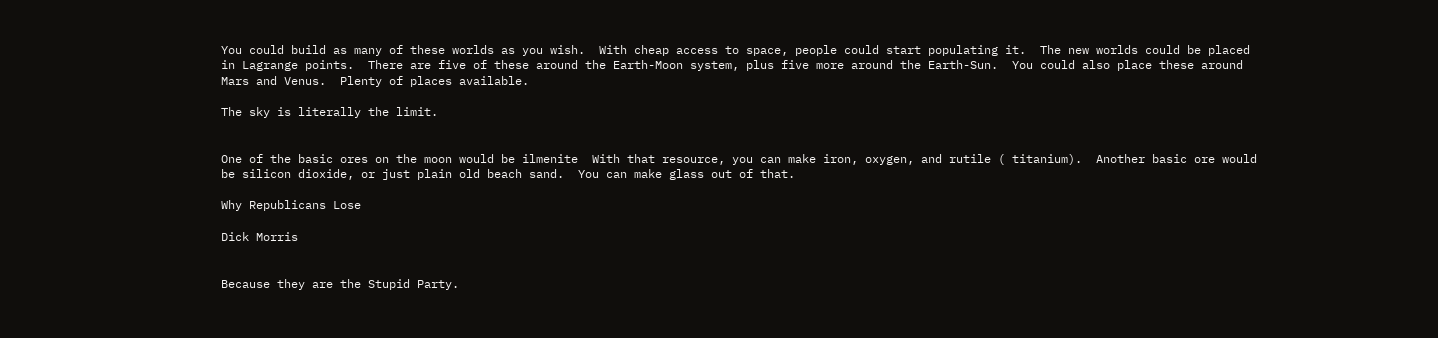You could build as many of these worlds as you wish.  With cheap access to space, people could start populating it.  The new worlds could be placed in Lagrange points.  There are five of these around the Earth-Moon system, plus five more around the Earth-Sun.  You could also place these around Mars and Venus.  Plenty of places available.

The sky is literally the limit.


One of the basic ores on the moon would be ilmenite  With that resource, you can make iron, oxygen, and rutile ( titanium).  Another basic ore would be silicon dioxide, or just plain old beach sand.  You can make glass out of that.

Why Republicans Lose

Dick Morris


Because they are the Stupid Party.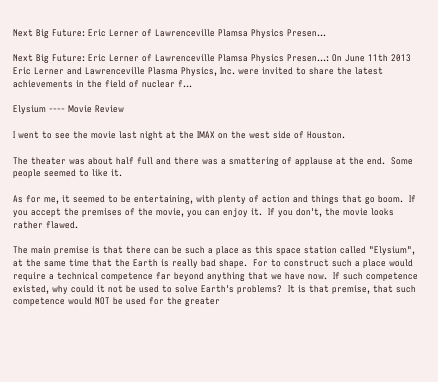Next Big Future: Eric Lerner of Lawrenceville Plamsa Physics Presen...

Next Big Future: Eric Lerner of Lawrenceville Plamsa Physics Presen...: On June 11th 2013 Eric Lerner and Lawrenceville Plasma Physics, Inc. were invited to share the latest achievements in the field of nuclear f...

Elysium ---- Movie Review

I went to see the movie last night at the IMAX on the west side of Houston.

The theater was about half full and there was a smattering of applause at the end.  Some people seemed to like it.

As for me, it seemed to be entertaining, with plenty of action and things that go boom.  If you accept the premises of the movie, you can enjoy it.  If you don't, the movie looks rather flawed.

The main premise is that there can be such a place as this space station called "Elysium", at the same time that the Earth is really bad shape.  For to construct such a place would require a technical competence far beyond anything that we have now.  If such competence existed, why could it not be used to solve Earth's problems?  It is that premise, that such competence would NOT be used for the greater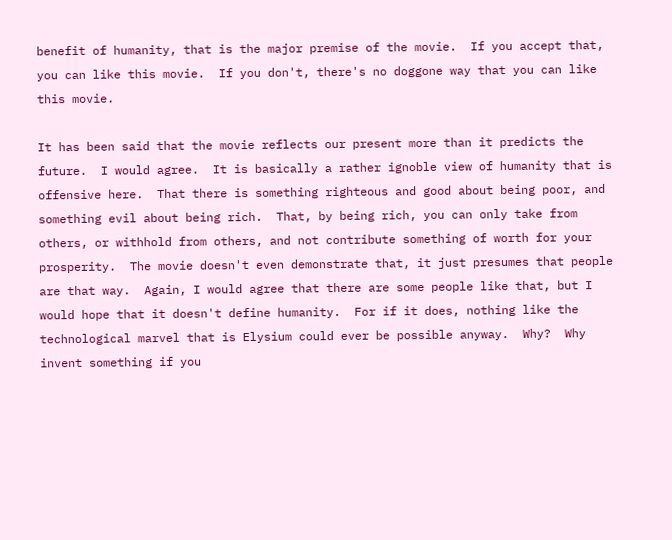benefit of humanity, that is the major premise of the movie.  If you accept that, you can like this movie.  If you don't, there's no doggone way that you can like this movie.

It has been said that the movie reflects our present more than it predicts the future.  I would agree.  It is basically a rather ignoble view of humanity that is offensive here.  That there is something righteous and good about being poor, and something evil about being rich.  That, by being rich, you can only take from others, or withhold from others, and not contribute something of worth for your prosperity.  The movie doesn't even demonstrate that, it just presumes that people are that way.  Again, I would agree that there are some people like that, but I would hope that it doesn't define humanity.  For if it does, nothing like the technological marvel that is Elysium could ever be possible anyway.  Why?  Why invent something if you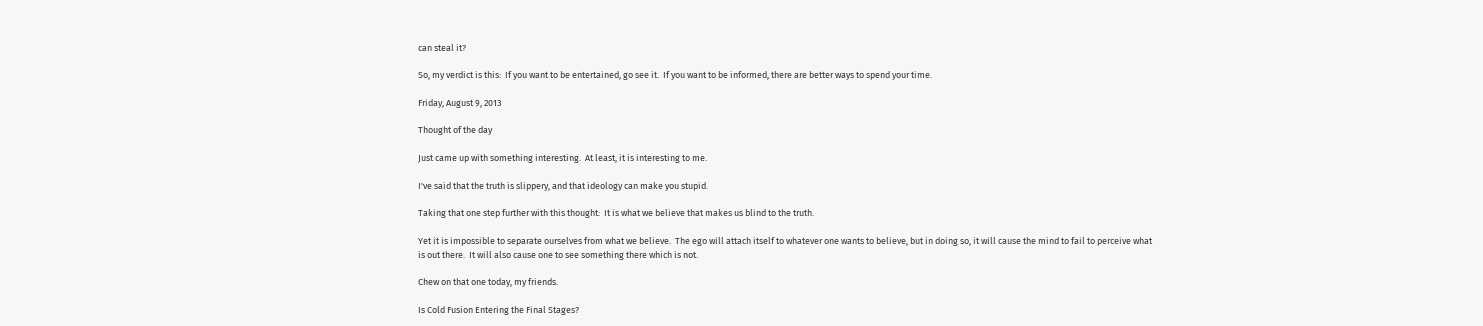can steal it?

So, my verdict is this:  If you want to be entertained, go see it.  If you want to be informed, there are better ways to spend your time.

Friday, August 9, 2013

Thought of the day

Just came up with something interesting.  At least, it is interesting to me.

I've said that the truth is slippery, and that ideology can make you stupid.

Taking that one step further with this thought:  It is what we believe that makes us blind to the truth.

Yet it is impossible to separate ourselves from what we believe.  The ego will attach itself to whatever one wants to believe, but in doing so, it will cause the mind to fail to perceive what is out there.  It will also cause one to see something there which is not.

Chew on that one today, my friends.

Is Cold Fusion Entering the Final Stages?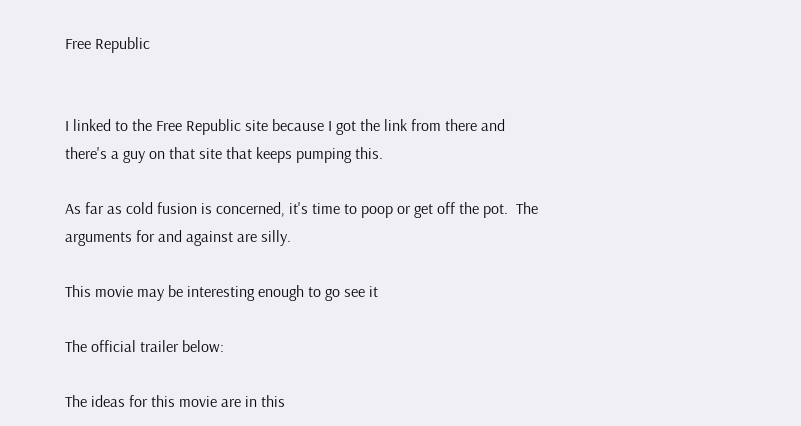Free Republic


I linked to the Free Republic site because I got the link from there and there's a guy on that site that keeps pumping this.

As far as cold fusion is concerned, it's time to poop or get off the pot.  The arguments for and against are silly.

This movie may be interesting enough to go see it

The official trailer below:

The ideas for this movie are in this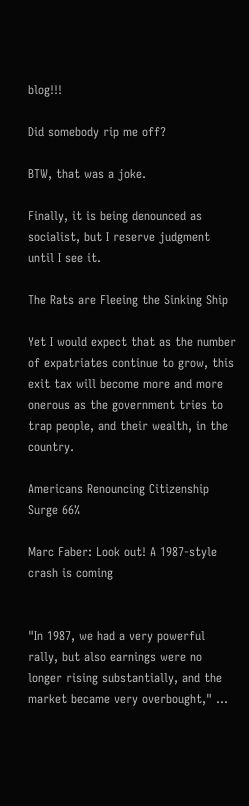blog!!!

Did somebody rip me off?

BTW, that was a joke.

Finally, it is being denounced as socialist, but I reserve judgment until I see it.

The Rats are Fleeing the Sinking Ship

Yet I would expect that as the number of expatriates continue to grow, this exit tax will become more and more onerous as the government tries to trap people, and their wealth, in the country.

Americans Renouncing Citizenship Surge 66%

Marc Faber: Look out! A 1987-style crash is coming


"In 1987, we had a very powerful rally, but also earnings were no longer rising substantially, and the market became very overbought," ...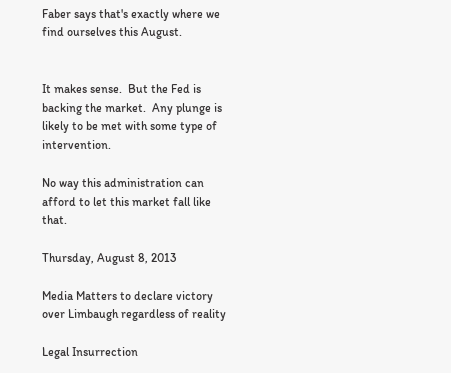Faber says that's exactly where we find ourselves this August.


It makes sense.  But the Fed is backing the market.  Any plunge is likely to be met with some type of intervention.

No way this administration can afford to let this market fall like that.

Thursday, August 8, 2013

Media Matters to declare victory over Limbaugh regardless of reality

Legal Insurrection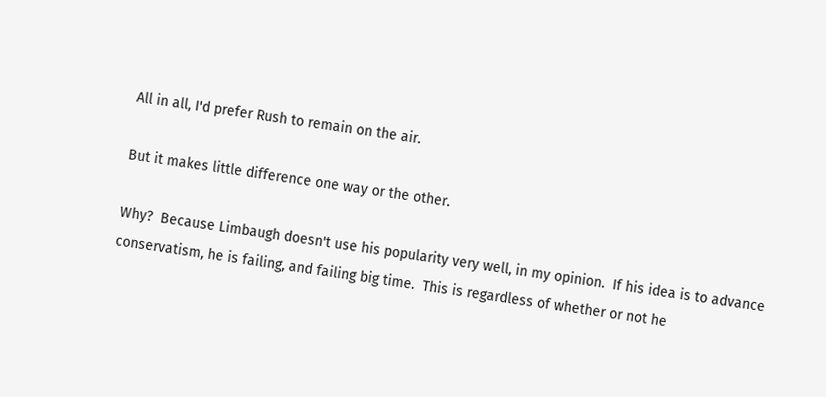All in all, I'd prefer Rush to remain on the air.

But it makes little difference one way or the other.

Why?  Because Limbaugh doesn't use his popularity very well, in my opinion.  If his idea is to advance conservatism, he is failing, and failing big time.  This is regardless of whether or not he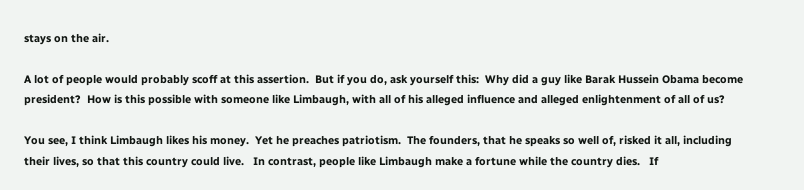stays on the air.

A lot of people would probably scoff at this assertion.  But if you do, ask yourself this:  Why did a guy like Barak Hussein Obama become president?  How is this possible with someone like Limbaugh, with all of his alleged influence and alleged enlightenment of all of us?

You see, I think Limbaugh likes his money.  Yet he preaches patriotism.  The founders, that he speaks so well of, risked it all, including their lives, so that this country could live.   In contrast, people like Limbaugh make a fortune while the country dies.   If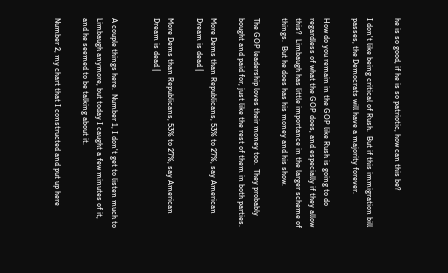he is so good, if he is so patriotic, how can this be?

I don't like being critical of Rush.  But if this immigration bill passes, the Democrats will have a majority forever.

How do you remain in the GOP like Rush is going to do regardless of what the GOP does, and especially if they allow this?  Limbaugh has little importance in the larger scheme of things.  But he does has his money and his show.

The GOP leadership loves their money too.  They probably bought and paid for, just like the rest of them in both parties.

More Dems than Republicans, 53% to 27%, say American Dream is dead |

More Dems than Republicans, 53% to 27%, say American Dream is dead |


A couple things here.  Number 1, I don't get to listen much to Limbaugh anymore, but today I caught a few minutes of it, and he seemed to be talking about it.

Number 2, my chart that I constructed and put up here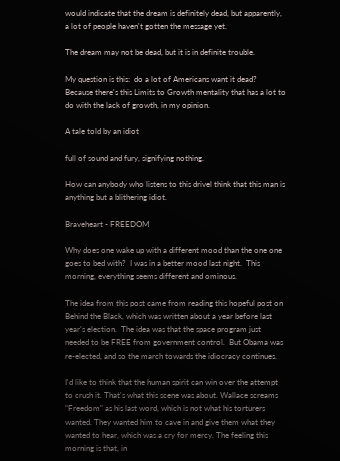would indicate that the dream is definitely dead, but apparently, a lot of people haven't gotten the message yet.

The dream may not be dead, but it is in definite trouble.

My question is this:  do a lot of Americans want it dead?  Because there's this Limits to Growth mentality that has a lot to do with the lack of growth, in my opinion.

A tale told by an idiot

full of sound and fury, signifying nothing.

How can anybody who listens to this drivel think that this man is anything but a blithering idiot.

Braveheart - FREEDOM

Why does one wake up with a different mood than the one one goes to bed with?  I was in a better mood last night.  This morning, everything seems different and ominous.

The idea from this post came from reading this hopeful post on Behind the Black, which was written about a year before last year's election.  The idea was that the space program just needed to be FREE from government control.  But Obama was re-elected, and so the march towards the idiocracy continues.

I'd like to think that the human spirit can win over the attempt to crush it. That's what this scene was about. Wallace screams "Freedom" as his last word, which is not what his torturers wanted. They wanted him to cave in and give them what they wanted to hear, which was a cry for mercy. The feeling this morning is that, in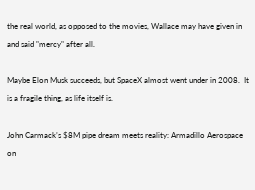the real world, as opposed to the movies, Wallace may have given in and said "mercy" after all.

Maybe Elon Musk succeeds, but SpaceX almost went under in 2008.  It is a fragile thing, as life itself is.

John Carmack’s $8M pipe dream meets reality: Armadillo Aerospace on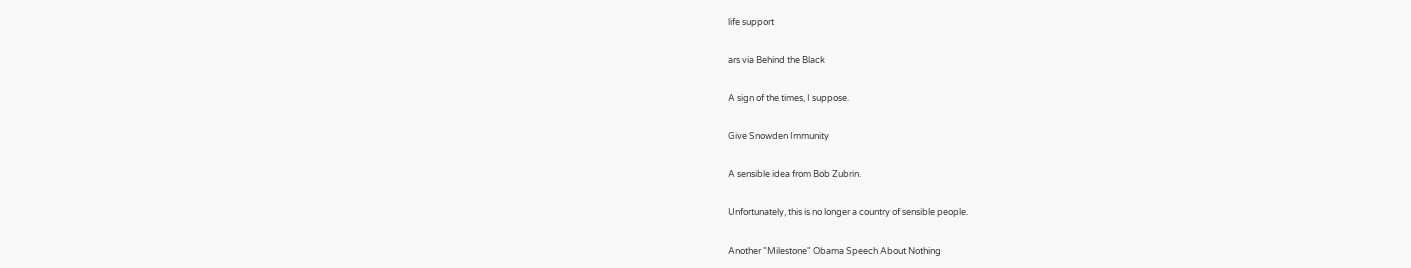life support

ars via Behind the Black

A sign of the times, I suppose.

Give Snowden Immunity

A sensible idea from Bob Zubrin.

Unfortunately, this is no longer a country of sensible people.

Another "Milestone" Obama Speech About Nothing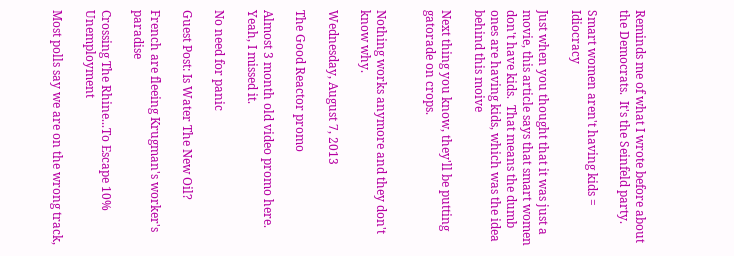Reminds me of what I wrote before about the Democrats.  It's the Seinfeld party.

Smart women aren't having kids = Idiocracy

Just when you thought that it was just a movie, this article says that smart women don't have kids.  That means the dumb ones are having kids, which was the idea behind this moive

Next thing you know, they'll be putting gatorade on crops.


Nothing works anymore and they don't know why.

Wednesday, August 7, 2013

The Good Reactor promo

Almost 3 month old video promo here.  Yeah, I missed it.

No need for panic

Guest Post: Is Water The New Oil?

French are fleeing Krugman's worker's paradise

Crossing The Rhine...To Escape 10% Unemployment

Most polls say we are on the wrong track,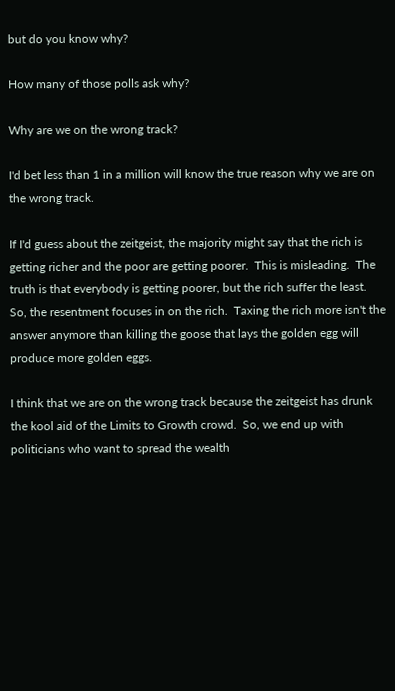but do you know why?

How many of those polls ask why?

Why are we on the wrong track?

I'd bet less than 1 in a million will know the true reason why we are on the wrong track.

If I'd guess about the zeitgeist, the majority might say that the rich is getting richer and the poor are getting poorer.  This is misleading.  The truth is that everybody is getting poorer, but the rich suffer the least.  So, the resentment focuses in on the rich.  Taxing the rich more isn't the answer anymore than killing the goose that lays the golden egg will produce more golden eggs.

I think that we are on the wrong track because the zeitgeist has drunk the kool aid of the Limits to Growth crowd.  So, we end up with politicians who want to spread the wealth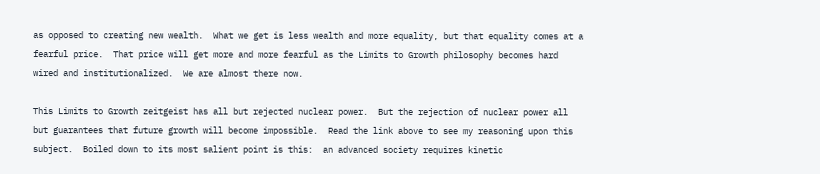as opposed to creating new wealth.  What we get is less wealth and more equality, but that equality comes at a fearful price.  That price will get more and more fearful as the Limits to Growth philosophy becomes hard wired and institutionalized.  We are almost there now.

This Limits to Growth zeitgeist has all but rejected nuclear power.  But the rejection of nuclear power all but guarantees that future growth will become impossible.  Read the link above to see my reasoning upon this subject.  Boiled down to its most salient point is this:  an advanced society requires kinetic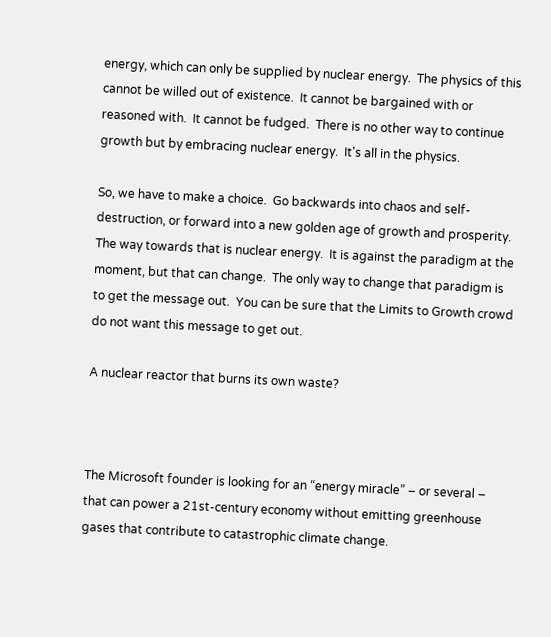energy, which can only be supplied by nuclear energy.  The physics of this cannot be willed out of existence.  It cannot be bargained with or reasoned with.  It cannot be fudged.  There is no other way to continue growth but by embracing nuclear energy.  It's all in the physics.

So, we have to make a choice.  Go backwards into chaos and self-destruction, or forward into a new golden age of growth and prosperity.  The way towards that is nuclear energy.  It is against the paradigm at the moment, but that can change.  The only way to change that paradigm is to get the message out.  You can be sure that the Limits to Growth crowd do not want this message to get out.

A nuclear reactor that burns its own waste?



The Microsoft founder is looking for an “energy miracle” – or several – that can power a 21st-century economy without emitting greenhouse gases that contribute to catastrophic climate change.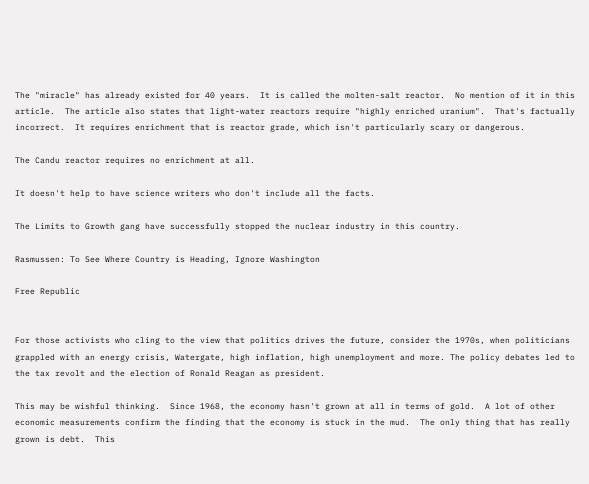The "miracle" has already existed for 40 years.  It is called the molten-salt reactor.  No mention of it in this article.  The article also states that light-water reactors require "highly enriched uranium".  That's factually incorrect.  It requires enrichment that is reactor grade, which isn't particularly scary or dangerous.

The Candu reactor requires no enrichment at all.

It doesn't help to have science writers who don't include all the facts.

The Limits to Growth gang have successfully stopped the nuclear industry in this country.

Rasmussen: To See Where Country is Heading, Ignore Washington

Free Republic


For those activists who cling to the view that politics drives the future, consider the 1970s, when politicians grappled with an energy crisis, Watergate, high inflation, high unemployment and more. The policy debates led to the tax revolt and the election of Ronald Reagan as president.

This may be wishful thinking.  Since 1968, the economy hasn't grown at all in terms of gold.  A lot of other economic measurements confirm the finding that the economy is stuck in the mud.  The only thing that has really grown is debt.  This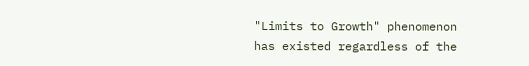"Limits to Growth" phenomenon has existed regardless of the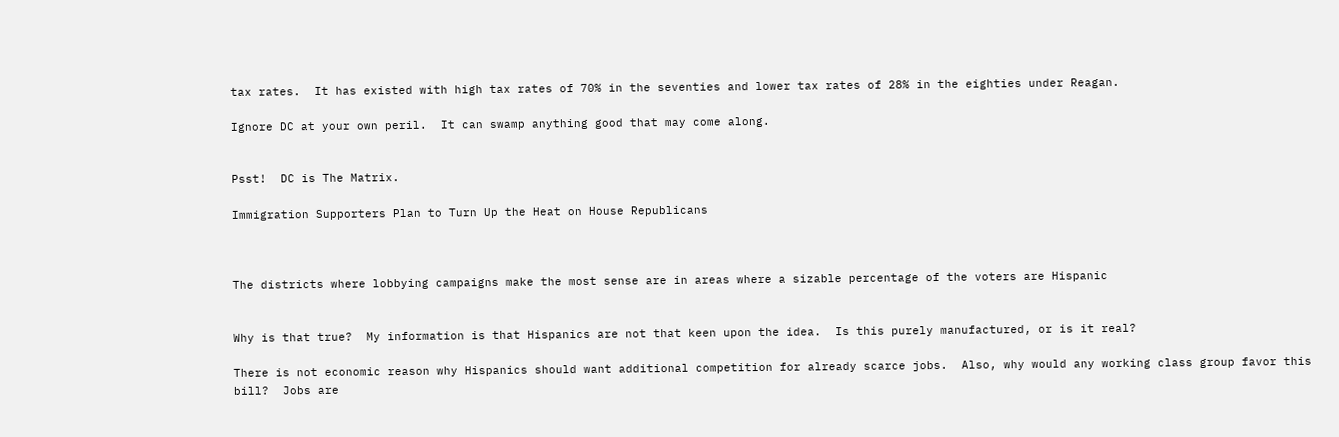tax rates.  It has existed with high tax rates of 70% in the seventies and lower tax rates of 28% in the eighties under Reagan.

Ignore DC at your own peril.  It can swamp anything good that may come along.


Psst!  DC is The Matrix.

Immigration Supporters Plan to Turn Up the Heat on House Republicans



The districts where lobbying campaigns make the most sense are in areas where a sizable percentage of the voters are Hispanic


Why is that true?  My information is that Hispanics are not that keen upon the idea.  Is this purely manufactured, or is it real?

There is not economic reason why Hispanics should want additional competition for already scarce jobs.  Also, why would any working class group favor this bill?  Jobs are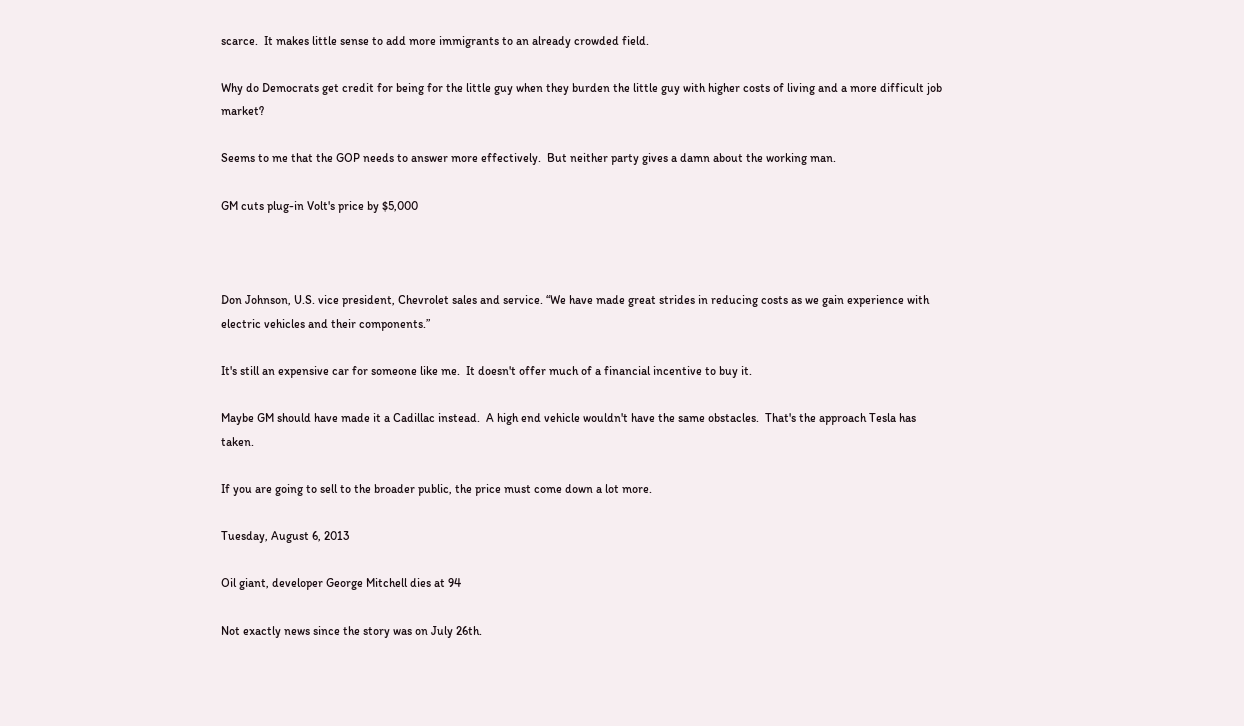scarce.  It makes little sense to add more immigrants to an already crowded field.

Why do Democrats get credit for being for the little guy when they burden the little guy with higher costs of living and a more difficult job market?

Seems to me that the GOP needs to answer more effectively.  But neither party gives a damn about the working man.

GM cuts plug-in Volt's price by $5,000



Don Johnson, U.S. vice president, Chevrolet sales and service. “We have made great strides in reducing costs as we gain experience with electric vehicles and their components.”

It's still an expensive car for someone like me.  It doesn't offer much of a financial incentive to buy it.

Maybe GM should have made it a Cadillac instead.  A high end vehicle wouldn't have the same obstacles.  That's the approach Tesla has taken.

If you are going to sell to the broader public, the price must come down a lot more.

Tuesday, August 6, 2013

Oil giant, developer George Mitchell dies at 94

Not exactly news since the story was on July 26th.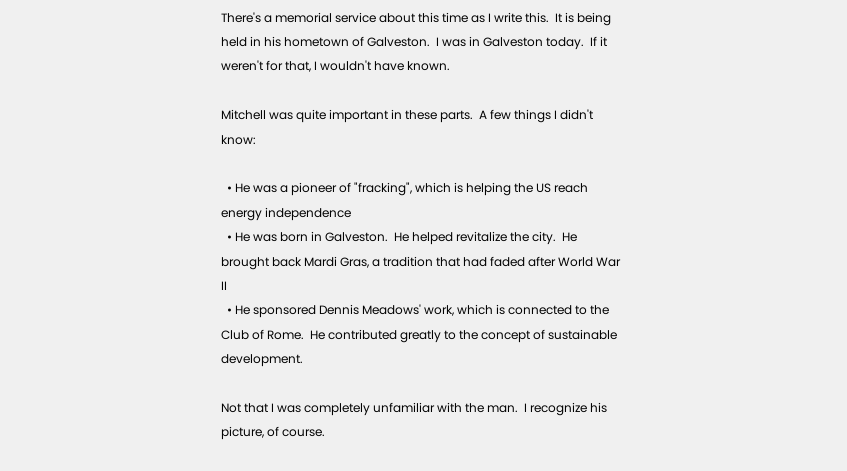There's a memorial service about this time as I write this.  It is being held in his hometown of Galveston.  I was in Galveston today.  If it weren't for that, I wouldn't have known.

Mitchell was quite important in these parts.  A few things I didn't know:

  • He was a pioneer of "fracking", which is helping the US reach energy independence
  • He was born in Galveston.  He helped revitalize the city.  He brought back Mardi Gras, a tradition that had faded after World War II
  • He sponsored Dennis Meadows' work, which is connected to the Club of Rome.  He contributed greatly to the concept of sustainable development.

Not that I was completely unfamiliar with the man.  I recognize his picture, of course.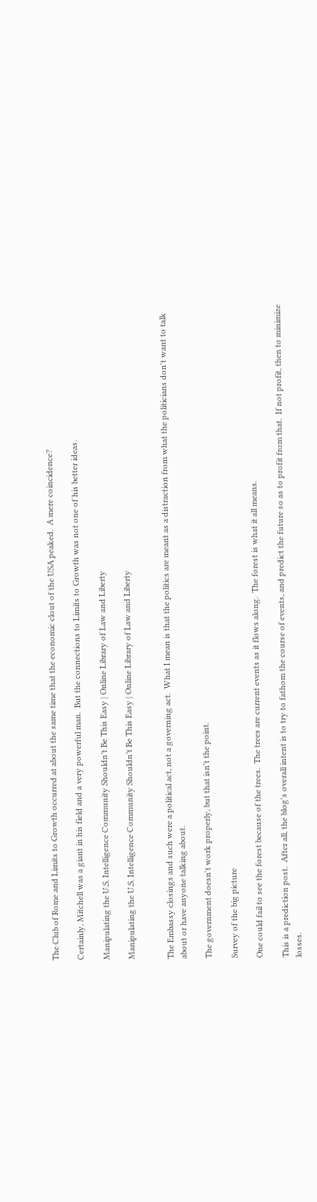The Club of Rome and Limits to Growth occurred at about the same time that the economic clout of the USA peaked.  A mere coincidence?

Certainly, Mitchell was a giant in his field and a very powerful man.  But the connections to Limits to Growth was not one of his better ideas.

Manipulating the U.S. Intelligence Community Shouldn’t Be This Easy | Online Library of Law and Liberty

Manipulating the U.S. Intelligence Community Shouldn’t Be This Easy | Online Library of Law and Liberty


The Embassy closings and such were a political act, not a governing act.  What I mean is that the politics are meant as a distraction from what the politicians don't want to talk about or have anyone talking about.

The government doesn't work properly, but that isn't the point.

Survey of the big picture

One could fail to see the forest because of the trees.  The trees are current events as it flows along.  The forest is what it all means.

This is a prediction post.  After all, the blog's overall intent is to try to fathom the course of events, and predict the future so as to profit from that.  If not profit, then to minimize losses.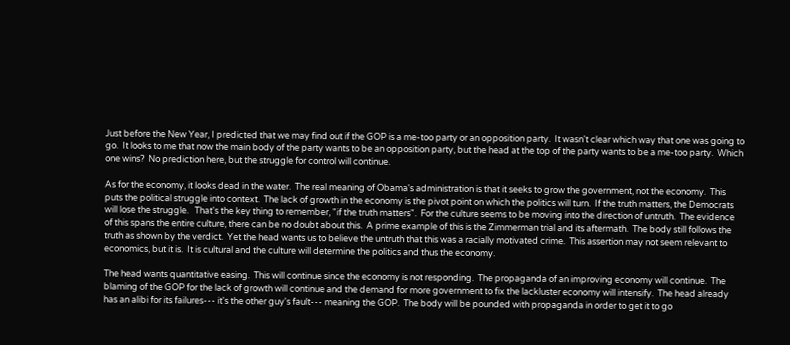Just before the New Year, I predicted that we may find out if the GOP is a me-too party or an opposition party.  It wasn't clear which way that one was going to go.  It looks to me that now the main body of the party wants to be an opposition party, but the head at the top of the party wants to be a me-too party.  Which one wins?  No prediction here, but the struggle for control will continue.

As for the economy, it looks dead in the water.  The real meaning of Obama's administration is that it seeks to grow the government, not the economy.  This puts the political struggle into context.  The lack of growth in the economy is the pivot point on which the politics will turn.  If the truth matters, the Democrats will lose the struggle.   That's the key thing to remember, "if the truth matters".  For the culture seems to be moving into the direction of untruth.  The evidence of this spans the entire culture, there can be no doubt about this.  A prime example of this is the Zimmerman trial and its aftermath.  The body still follows the truth as shown by the verdict.  Yet the head wants us to believe the untruth that this was a racially motivated crime.  This assertion may not seem relevant to economics, but it is.  It is cultural and the culture will determine the politics and thus the economy.

The head wants quantitative easing.  This will continue since the economy is not responding.  The propaganda of an improving economy will continue.  The blaming of the GOP for the lack of growth will continue and the demand for more government to fix the lackluster economy will intensify.  The head already has an alibi for its failures--- it's the other guy's fault--- meaning the GOP.  The body will be pounded with propaganda in order to get it to go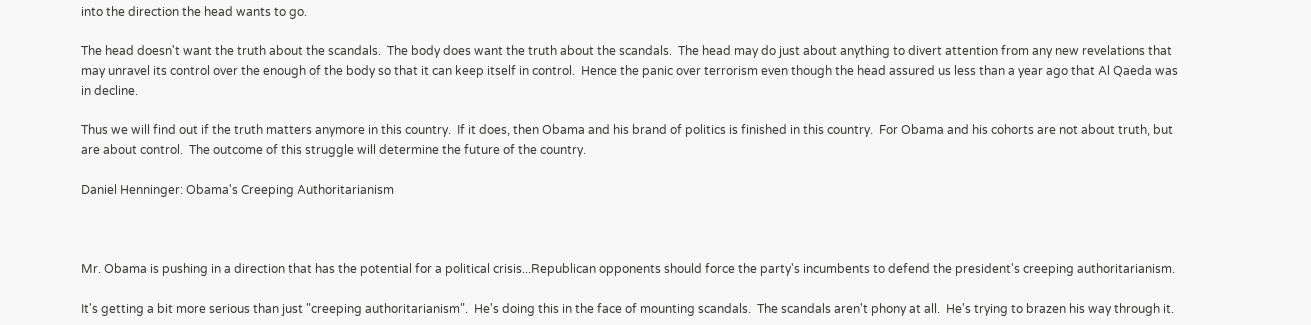into the direction the head wants to go.

The head doesn't want the truth about the scandals.  The body does want the truth about the scandals.  The head may do just about anything to divert attention from any new revelations that may unravel its control over the enough of the body so that it can keep itself in control.  Hence the panic over terrorism even though the head assured us less than a year ago that Al Qaeda was in decline.

Thus we will find out if the truth matters anymore in this country.  If it does, then Obama and his brand of politics is finished in this country.  For Obama and his cohorts are not about truth, but are about control.  The outcome of this struggle will determine the future of the country.

Daniel Henninger: Obama's Creeping Authoritarianism



Mr. Obama is pushing in a direction that has the potential for a political crisis...Republican opponents should force the party's incumbents to defend the president's creeping authoritarianism.

It's getting a bit more serious than just "creeping authoritarianism".  He's doing this in the face of mounting scandals.  The scandals aren't phony at all.  He's trying to brazen his way through it.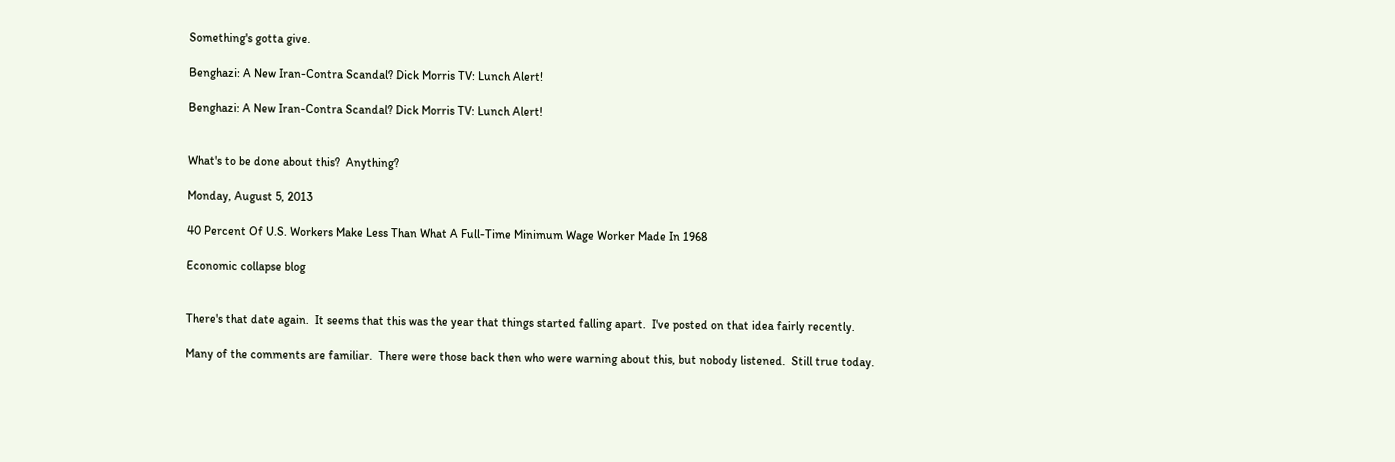Something's gotta give.

Benghazi: A New Iran-Contra Scandal? Dick Morris TV: Lunch Alert!

Benghazi: A New Iran-Contra Scandal? Dick Morris TV: Lunch Alert!


What's to be done about this?  Anything?

Monday, August 5, 2013

40 Percent Of U.S. Workers Make Less Than What A Full-Time Minimum Wage Worker Made In 1968

Economic collapse blog


There's that date again.  It seems that this was the year that things started falling apart.  I've posted on that idea fairly recently.

Many of the comments are familiar.  There were those back then who were warning about this, but nobody listened.  Still true today.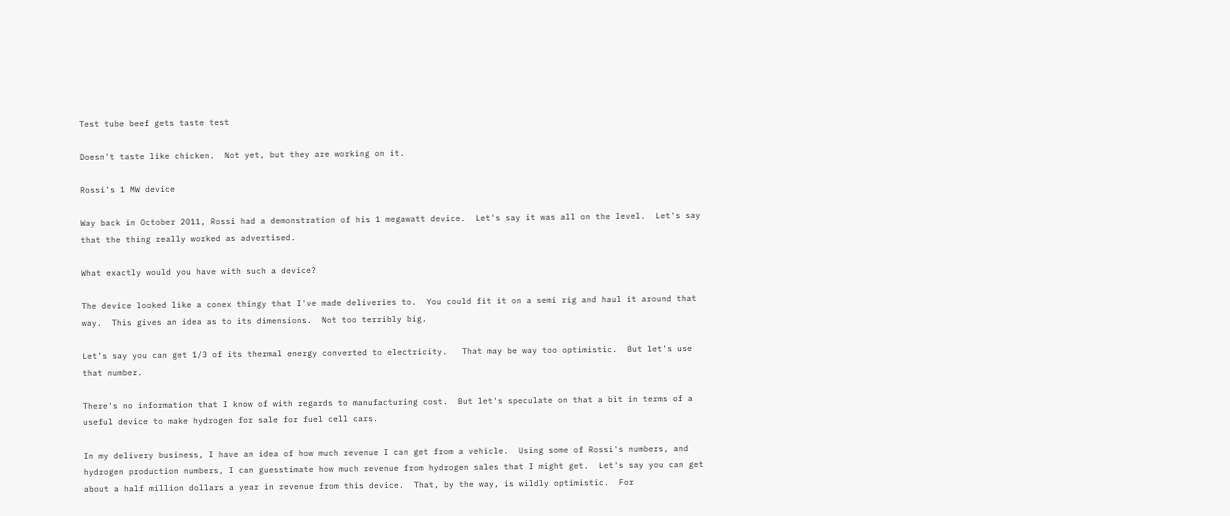Test tube beef gets taste test

Doesn't taste like chicken.  Not yet, but they are working on it.

Rossi's 1 MW device

Way back in October 2011, Rossi had a demonstration of his 1 megawatt device.  Let's say it was all on the level.  Let's say that the thing really worked as advertised.

What exactly would you have with such a device?

The device looked like a conex thingy that I've made deliveries to.  You could fit it on a semi rig and haul it around that way.  This gives an idea as to its dimensions.  Not too terribly big.

Let's say you can get 1/3 of its thermal energy converted to electricity.   That may be way too optimistic.  But let's use that number.

There's no information that I know of with regards to manufacturing cost.  But let's speculate on that a bit in terms of a useful device to make hydrogen for sale for fuel cell cars.

In my delivery business, I have an idea of how much revenue I can get from a vehicle.  Using some of Rossi's numbers, and hydrogen production numbers, I can guesstimate how much revenue from hydrogen sales that I might get.  Let's say you can get about a half million dollars a year in revenue from this device.  That, by the way, is wildly optimistic.  For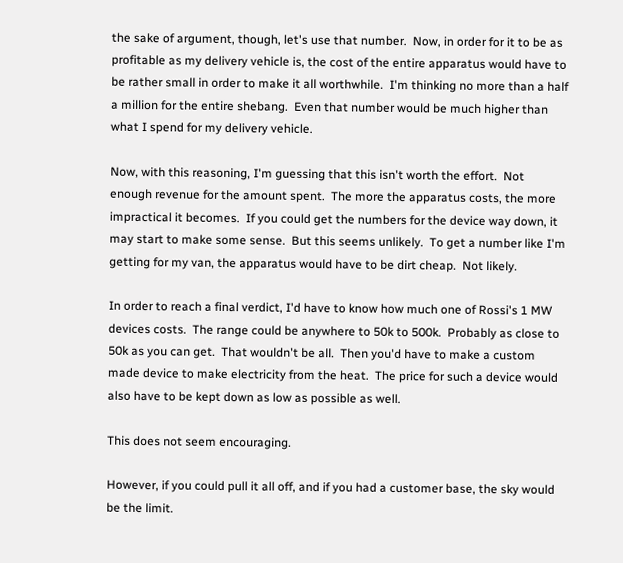the sake of argument, though, let's use that number.  Now, in order for it to be as profitable as my delivery vehicle is, the cost of the entire apparatus would have to be rather small in order to make it all worthwhile.  I'm thinking no more than a half a million for the entire shebang.  Even that number would be much higher than what I spend for my delivery vehicle.

Now, with this reasoning, I'm guessing that this isn't worth the effort.  Not enough revenue for the amount spent.  The more the apparatus costs, the more impractical it becomes.  If you could get the numbers for the device way down, it may start to make some sense.  But this seems unlikely.  To get a number like I'm getting for my van, the apparatus would have to be dirt cheap.  Not likely.

In order to reach a final verdict, I'd have to know how much one of Rossi's 1 MW devices costs.  The range could be anywhere to 50k to 500k.  Probably as close to 50k as you can get.  That wouldn't be all.  Then you'd have to make a custom made device to make electricity from the heat.  The price for such a device would also have to be kept down as low as possible as well.

This does not seem encouraging.

However, if you could pull it all off, and if you had a customer base, the sky would be the limit.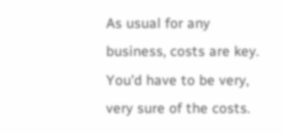As usual for any business, costs are key.  You'd have to be very, very sure of the costs.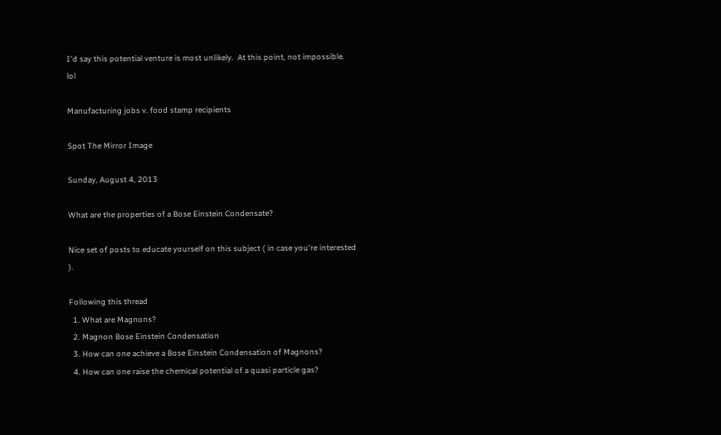I'd say this potential venture is most unlikely.  At this point, not impossible.  lol

Manufacturing jobs v. food stamp recipients

Spot The Mirror Image

Sunday, August 4, 2013

What are the properties of a Bose Einstein Condensate?

Nice set of posts to educate yourself on this subject ( in case you're interested ).

Following this thread
  1. What are Magnons?
  2. Magnon Bose Einstein Condensation
  3. How can one achieve a Bose Einstein Condensation of Magnons?
  4. How can one raise the chemical potential of a quasi particle gas?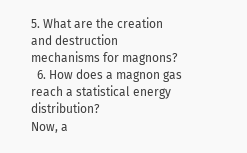5. What are the creation and destruction mechanisms for magnons?
  6. How does a magnon gas reach a statistical energy distribution?
Now, a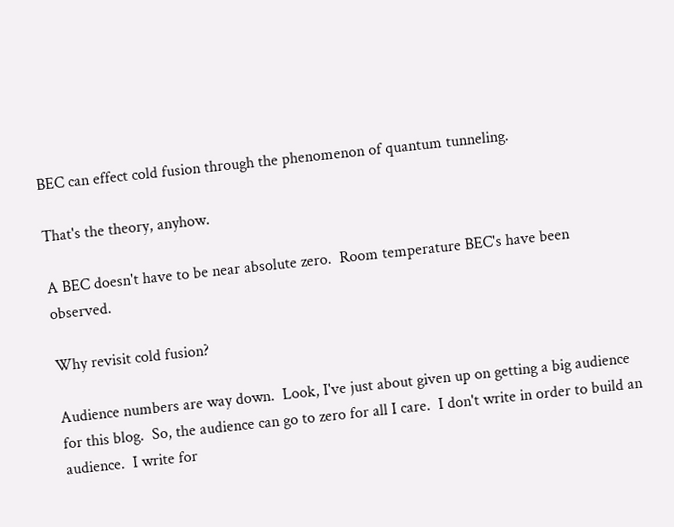BEC can effect cold fusion through the phenomenon of quantum tunneling.

That's the theory, anyhow.

A BEC doesn't have to be near absolute zero.  Room temperature BEC's have been observed.

Why revisit cold fusion?

Audience numbers are way down.  Look, I've just about given up on getting a big audience for this blog.  So, the audience can go to zero for all I care.  I don't write in order to build an audience.  I write for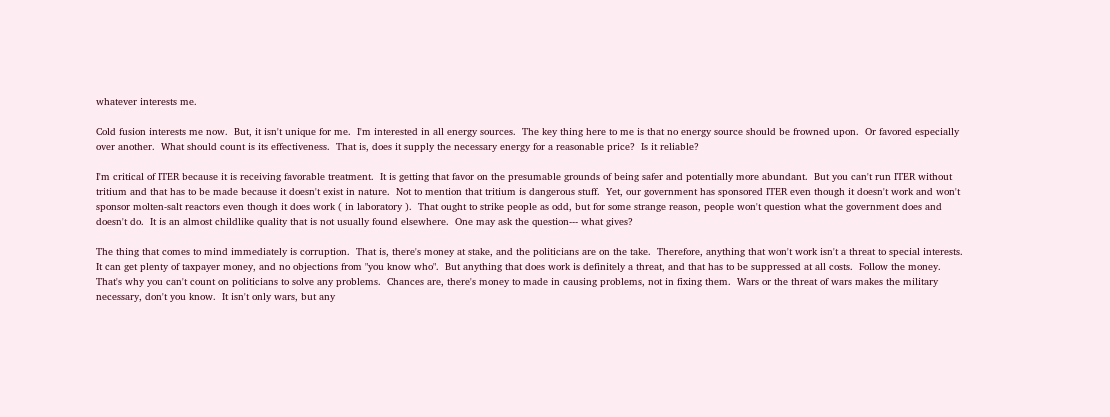whatever interests me.

Cold fusion interests me now.  But, it isn't unique for me.  I'm interested in all energy sources.  The key thing here to me is that no energy source should be frowned upon.  Or favored especially over another.  What should count is its effectiveness.  That is, does it supply the necessary energy for a reasonable price?  Is it reliable?

I'm critical of ITER because it is receiving favorable treatment.  It is getting that favor on the presumable grounds of being safer and potentially more abundant.  But you can't run ITER without tritium and that has to be made because it doesn't exist in nature.  Not to mention that tritium is dangerous stuff.  Yet, our government has sponsored ITER even though it doesn't work and won't sponsor molten-salt reactors even though it does work ( in laboratory ).  That ought to strike people as odd, but for some strange reason, people won't question what the government does and doesn't do.  It is an almost childlike quality that is not usually found elsewhere.  One may ask the question--- what gives?

The thing that comes to mind immediately is corruption.  That is, there's money at stake, and the politicians are on the take.  Therefore, anything that won't work isn't a threat to special interests.  It can get plenty of taxpayer money, and no objections from "you know who".  But anything that does work is definitely a threat, and that has to be suppressed at all costs.  Follow the money.  That's why you can't count on politicians to solve any problems.  Chances are, there's money to made in causing problems, not in fixing them.  Wars or the threat of wars makes the military necessary, don't you know.  It isn't only wars, but any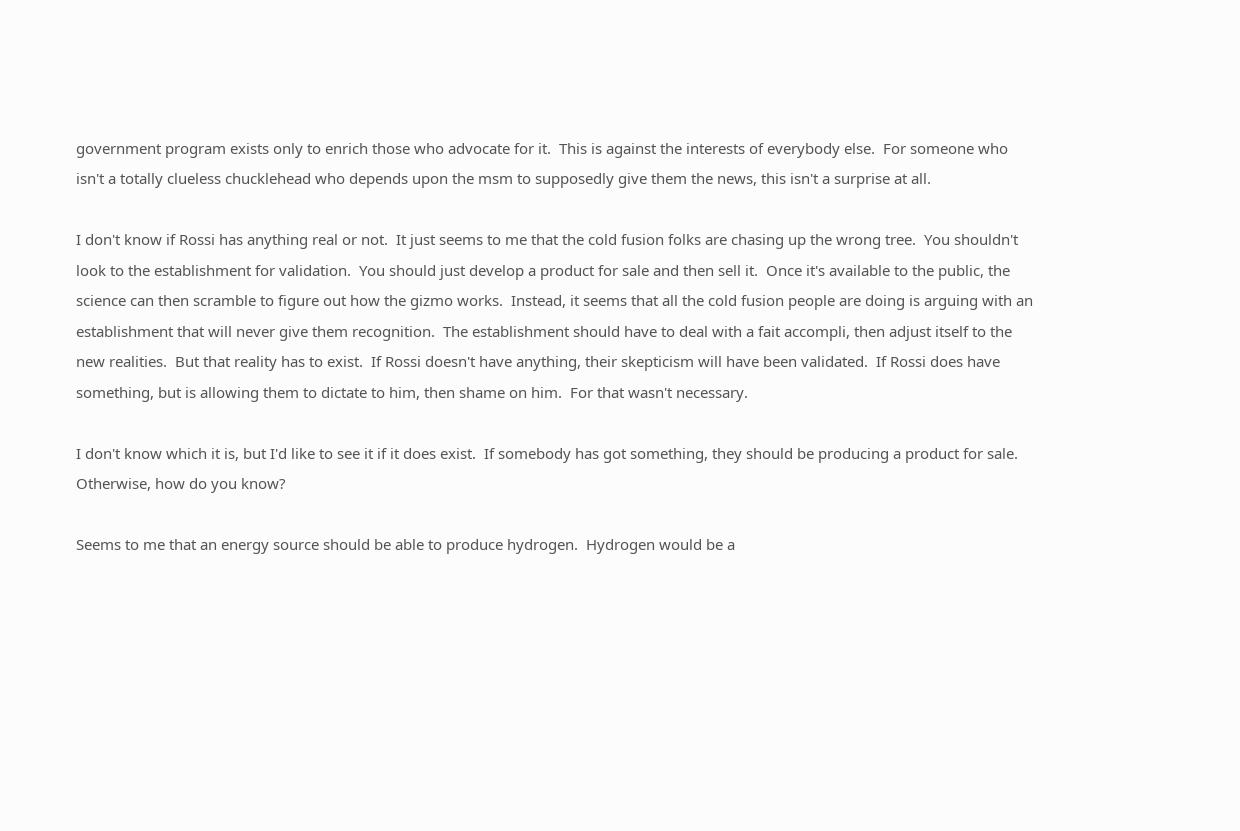government program exists only to enrich those who advocate for it.  This is against the interests of everybody else.  For someone who isn't a totally clueless chucklehead who depends upon the msm to supposedly give them the news, this isn't a surprise at all.

I don't know if Rossi has anything real or not.  It just seems to me that the cold fusion folks are chasing up the wrong tree.  You shouldn't look to the establishment for validation.  You should just develop a product for sale and then sell it.  Once it's available to the public, the science can then scramble to figure out how the gizmo works.  Instead, it seems that all the cold fusion people are doing is arguing with an establishment that will never give them recognition.  The establishment should have to deal with a fait accompli, then adjust itself to the new realities.  But that reality has to exist.  If Rossi doesn't have anything, their skepticism will have been validated.  If Rossi does have something, but is allowing them to dictate to him, then shame on him.  For that wasn't necessary.

I don't know which it is, but I'd like to see it if it does exist.  If somebody has got something, they should be producing a product for sale.  Otherwise, how do you know?

Seems to me that an energy source should be able to produce hydrogen.  Hydrogen would be a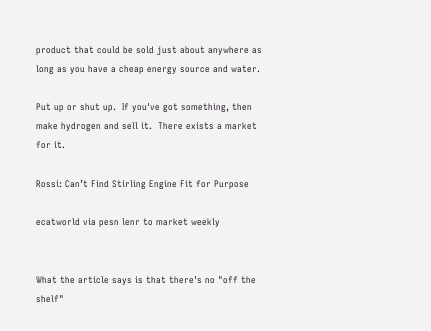product that could be sold just about anywhere as long as you have a cheap energy source and water.

Put up or shut up.  If you've got something, then make hydrogen and sell it.  There exists a market for it.

Rossi: Can’t Find Stirling Engine Fit for Purpose

ecatworld via pesn lenr to market weekly


What the article says is that there's no "off the shelf"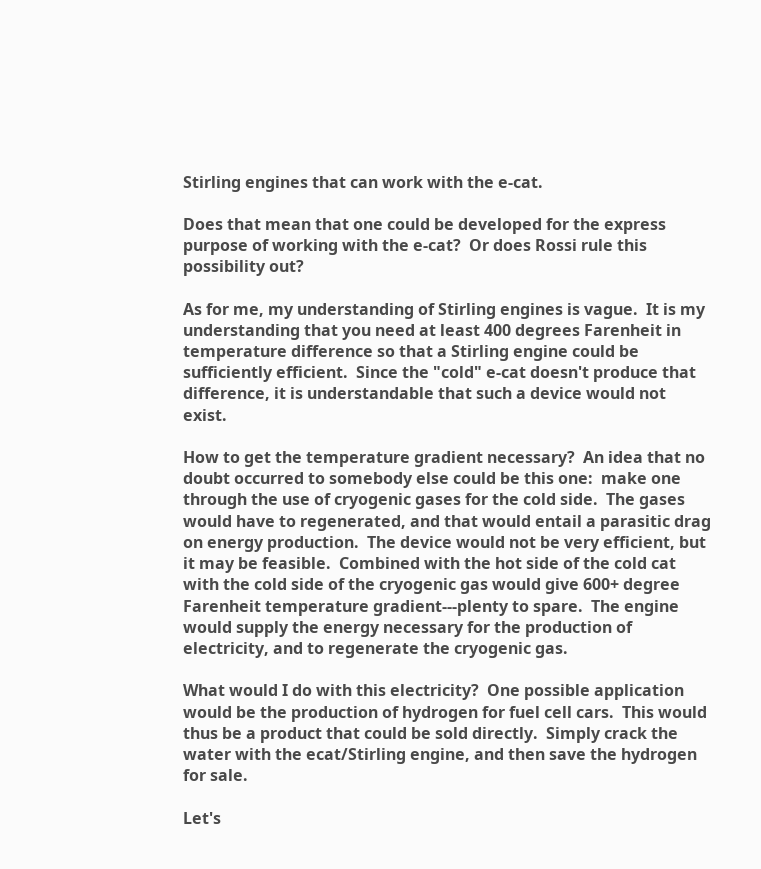Stirling engines that can work with the e-cat.

Does that mean that one could be developed for the express purpose of working with the e-cat?  Or does Rossi rule this possibility out?

As for me, my understanding of Stirling engines is vague.  It is my understanding that you need at least 400 degrees Farenheit in temperature difference so that a Stirling engine could be sufficiently efficient.  Since the "cold" e-cat doesn't produce that difference, it is understandable that such a device would not exist.

How to get the temperature gradient necessary?  An idea that no doubt occurred to somebody else could be this one:  make one through the use of cryogenic gases for the cold side.  The gases would have to regenerated, and that would entail a parasitic drag on energy production.  The device would not be very efficient, but it may be feasible.  Combined with the hot side of the cold cat with the cold side of the cryogenic gas would give 600+ degree Farenheit temperature gradient---plenty to spare.  The engine would supply the energy necessary for the production of electricity, and to regenerate the cryogenic gas.

What would I do with this electricity?  One possible application would be the production of hydrogen for fuel cell cars.  This would thus be a product that could be sold directly.  Simply crack the water with the ecat/Stirling engine, and then save the hydrogen for sale.

Let's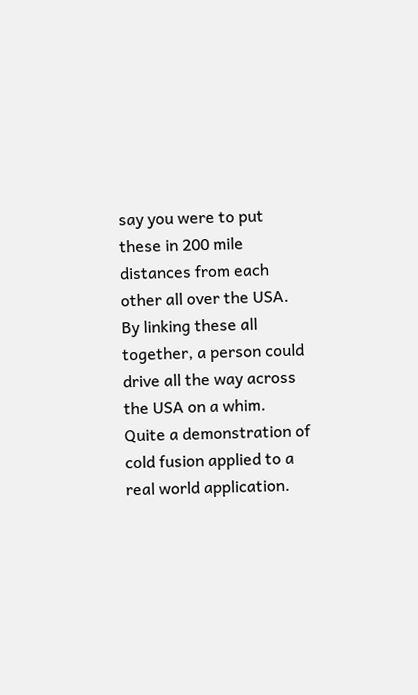say you were to put these in 200 mile distances from each other all over the USA.  By linking these all together, a person could drive all the way across the USA on a whim.  Quite a demonstration of cold fusion applied to a real world application.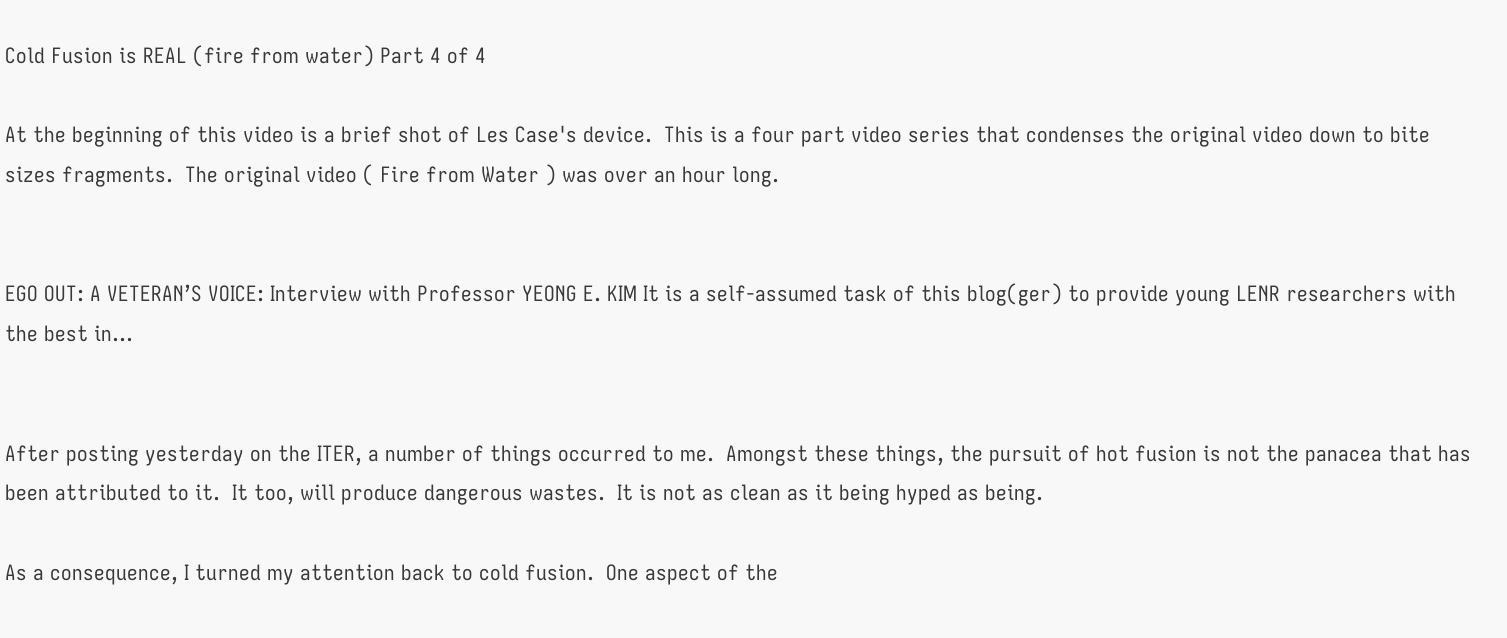Cold Fusion is REAL (fire from water) Part 4 of 4

At the beginning of this video is a brief shot of Les Case's device.  This is a four part video series that condenses the original video down to bite sizes fragments.  The original video ( Fire from Water ) was over an hour long.


EGO OUT: A VETERAN’S VOICE: Interview with Professor YEONG E. KIM It is a self-assumed task of this blog(ger) to provide young LENR researchers with the best in...


After posting yesterday on the ITER, a number of things occurred to me.  Amongst these things, the pursuit of hot fusion is not the panacea that has been attributed to it.  It too, will produce dangerous wastes.  It is not as clean as it being hyped as being.

As a consequence, I turned my attention back to cold fusion.  One aspect of the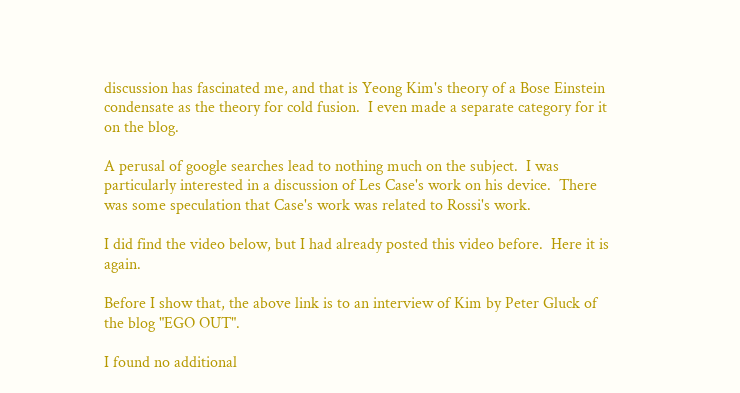discussion has fascinated me, and that is Yeong Kim's theory of a Bose Einstein condensate as the theory for cold fusion.  I even made a separate category for it on the blog.

A perusal of google searches lead to nothing much on the subject.  I was particularly interested in a discussion of Les Case's work on his device.  There was some speculation that Case's work was related to Rossi's work.

I did find the video below, but I had already posted this video before.  Here it is again.

Before I show that, the above link is to an interview of Kim by Peter Gluck of the blog "EGO OUT".

I found no additional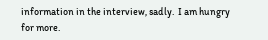information in the interview, sadly.  I am hungry for more.